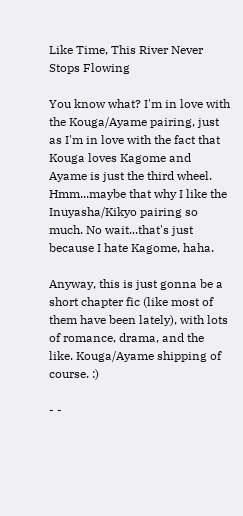Like Time, This River Never Stops Flowing

You know what? I'm in love with the Kouga/Ayame pairing, just as I'm in love with the fact that Kouga loves Kagome and Ayame is just the third wheel. Hmm...maybe that why I like the Inuyasha/Kikyo pairing so much. No wait...that's just because I hate Kagome, haha.

Anyway, this is just gonna be a short chapter fic (like most of them have been lately), with lots of romance, drama, and the like. Kouga/Ayame shipping of course. :)

- -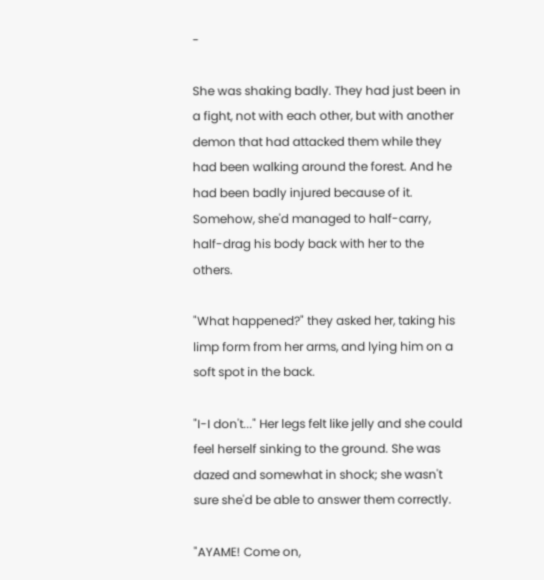-

She was shaking badly. They had just been in a fight, not with each other, but with another demon that had attacked them while they had been walking around the forest. And he had been badly injured because of it. Somehow, she'd managed to half-carry, half-drag his body back with her to the others.

"What happened?" they asked her, taking his limp form from her arms, and lying him on a soft spot in the back.

"I-I don't..." Her legs felt like jelly and she could feel herself sinking to the ground. She was dazed and somewhat in shock; she wasn't sure she'd be able to answer them correctly.

"AYAME! Come on,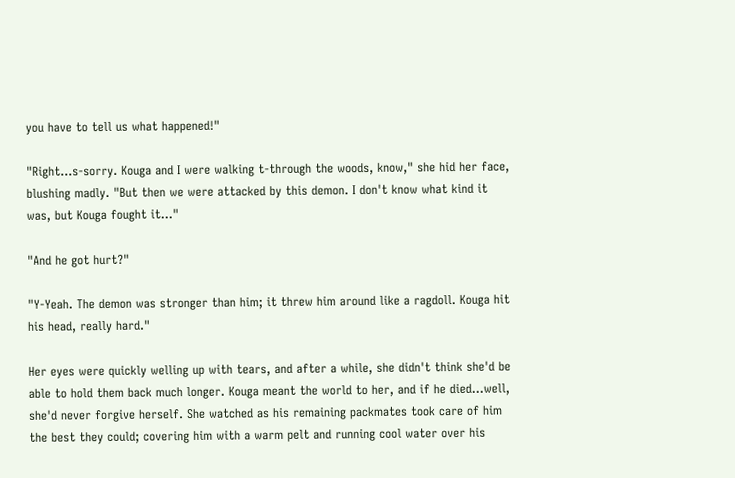you have to tell us what happened!"

"Right...s-sorry. Kouga and I were walking t-through the woods, know," she hid her face, blushing madly. "But then we were attacked by this demon. I don't know what kind it was, but Kouga fought it..."

"And he got hurt?"

"Y-Yeah. The demon was stronger than him; it threw him around like a ragdoll. Kouga hit his head, really hard."

Her eyes were quickly welling up with tears, and after a while, she didn't think she'd be able to hold them back much longer. Kouga meant the world to her, and if he died...well, she'd never forgive herself. She watched as his remaining packmates took care of him the best they could; covering him with a warm pelt and running cool water over his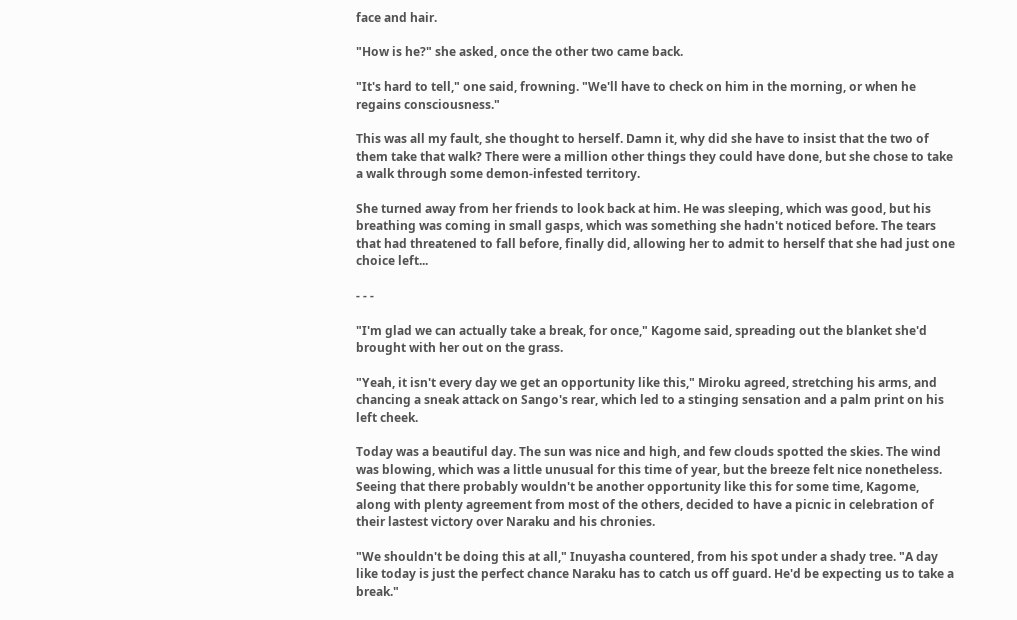face and hair.

"How is he?" she asked, once the other two came back.

"It's hard to tell," one said, frowning. "We'll have to check on him in the morning, or when he regains consciousness."

This was all my fault, she thought to herself. Damn it, why did she have to insist that the two of them take that walk? There were a million other things they could have done, but she chose to take a walk through some demon-infested territory.

She turned away from her friends to look back at him. He was sleeping, which was good, but his breathing was coming in small gasps, which was something she hadn't noticed before. The tears that had threatened to fall before, finally did, allowing her to admit to herself that she had just one choice left...

- - -

"I'm glad we can actually take a break, for once," Kagome said, spreading out the blanket she'd brought with her out on the grass.

"Yeah, it isn't every day we get an opportunity like this," Miroku agreed, stretching his arms, and chancing a sneak attack on Sango's rear, which led to a stinging sensation and a palm print on his left cheek.

Today was a beautiful day. The sun was nice and high, and few clouds spotted the skies. The wind was blowing, which was a little unusual for this time of year, but the breeze felt nice nonetheless. Seeing that there probably wouldn't be another opportunity like this for some time, Kagome, along with plenty agreement from most of the others, decided to have a picnic in celebration of their lastest victory over Naraku and his chronies.

"We shouldn't be doing this at all," Inuyasha countered, from his spot under a shady tree. "A day like today is just the perfect chance Naraku has to catch us off guard. He'd be expecting us to take a break."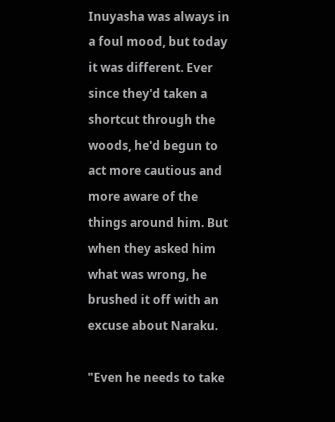Inuyasha was always in a foul mood, but today it was different. Ever since they'd taken a shortcut through the woods, he'd begun to act more cautious and more aware of the things around him. But when they asked him what was wrong, he brushed it off with an excuse about Naraku.

"Even he needs to take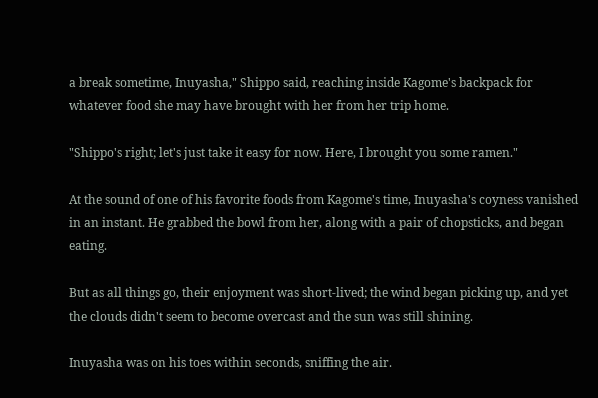a break sometime, Inuyasha," Shippo said, reaching inside Kagome's backpack for whatever food she may have brought with her from her trip home.

"Shippo's right; let's just take it easy for now. Here, I brought you some ramen."

At the sound of one of his favorite foods from Kagome's time, Inuyasha's coyness vanished in an instant. He grabbed the bowl from her, along with a pair of chopsticks, and began eating.

But as all things go, their enjoyment was short-lived; the wind began picking up, and yet the clouds didn't seem to become overcast and the sun was still shining.

Inuyasha was on his toes within seconds, sniffing the air.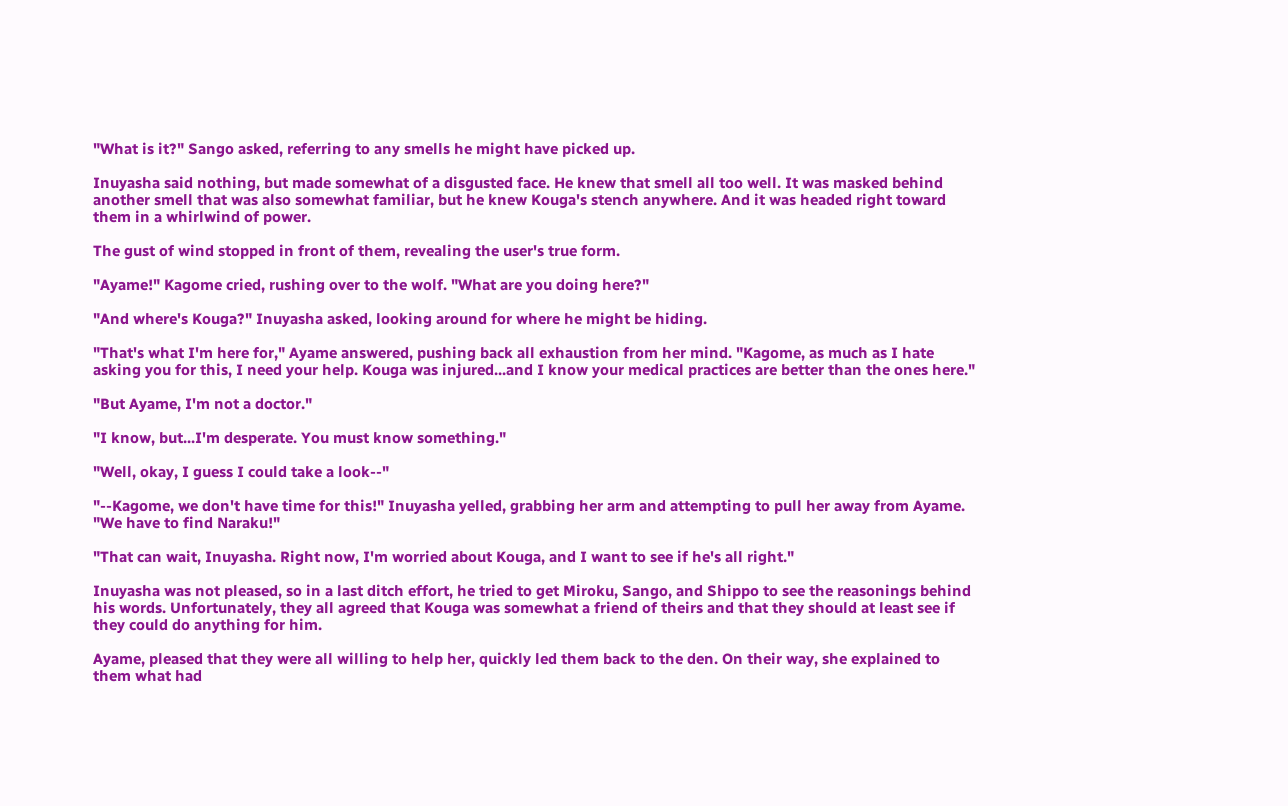"What is it?" Sango asked, referring to any smells he might have picked up.

Inuyasha said nothing, but made somewhat of a disgusted face. He knew that smell all too well. It was masked behind another smell that was also somewhat familiar, but he knew Kouga's stench anywhere. And it was headed right toward them in a whirlwind of power.

The gust of wind stopped in front of them, revealing the user's true form.

"Ayame!" Kagome cried, rushing over to the wolf. "What are you doing here?"

"And where's Kouga?" Inuyasha asked, looking around for where he might be hiding.

"That's what I'm here for," Ayame answered, pushing back all exhaustion from her mind. "Kagome, as much as I hate asking you for this, I need your help. Kouga was injured...and I know your medical practices are better than the ones here."

"But Ayame, I'm not a doctor."

"I know, but...I'm desperate. You must know something."

"Well, okay, I guess I could take a look--"

"--Kagome, we don't have time for this!" Inuyasha yelled, grabbing her arm and attempting to pull her away from Ayame. "We have to find Naraku!"

"That can wait, Inuyasha. Right now, I'm worried about Kouga, and I want to see if he's all right."

Inuyasha was not pleased, so in a last ditch effort, he tried to get Miroku, Sango, and Shippo to see the reasonings behind his words. Unfortunately, they all agreed that Kouga was somewhat a friend of theirs and that they should at least see if they could do anything for him.

Ayame, pleased that they were all willing to help her, quickly led them back to the den. On their way, she explained to them what had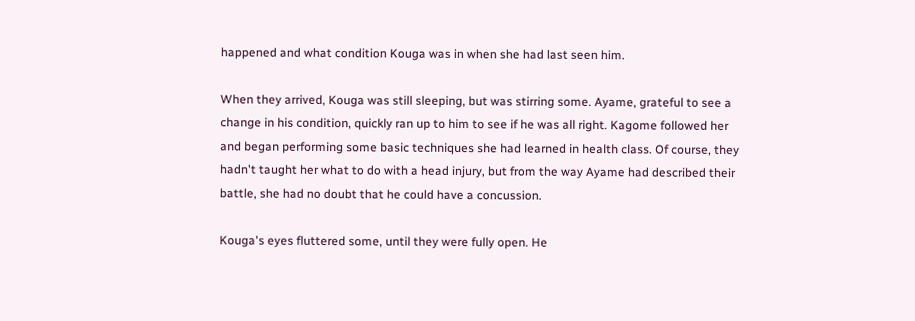happened and what condition Kouga was in when she had last seen him.

When they arrived, Kouga was still sleeping, but was stirring some. Ayame, grateful to see a change in his condition, quickly ran up to him to see if he was all right. Kagome followed her and began performing some basic techniques she had learned in health class. Of course, they hadn't taught her what to do with a head injury, but from the way Ayame had described their battle, she had no doubt that he could have a concussion.

Kouga's eyes fluttered some, until they were fully open. He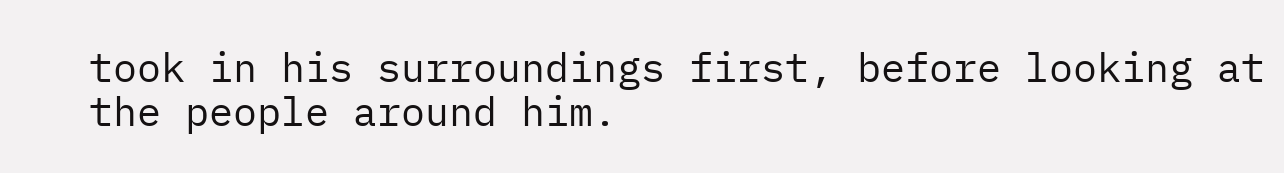took in his surroundings first, before looking at the people around him.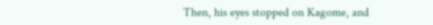Then, his eyes stopped on Kagome, and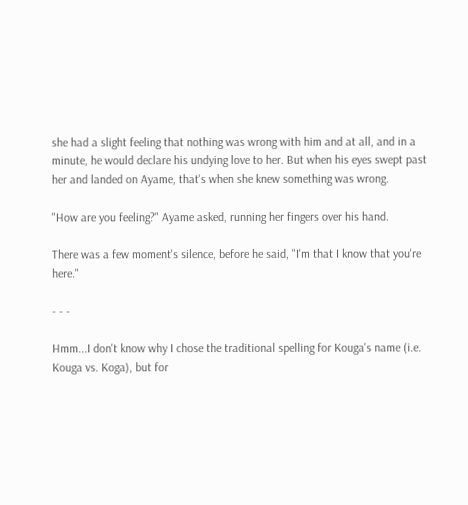she had a slight feeling that nothing was wrong with him and at all, and in a minute, he would declare his undying love to her. But when his eyes swept past her and landed on Ayame, that's when she knew something was wrong.

"How are you feeling?" Ayame asked, running her fingers over his hand.

There was a few moment's silence, before he said, "I'm that I know that you're here."

- - -

Hmm...I don't know why I chose the traditional spelling for Kouga's name (i.e. Kouga vs. Koga), but for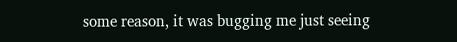some reason, it was bugging me just seeing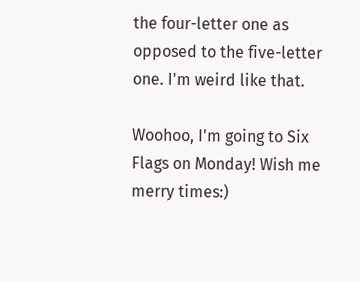the four-letter one as opposed to the five-letter one. I'm weird like that.

Woohoo, I'm going to Six Flags on Monday! Wish me merry times:)